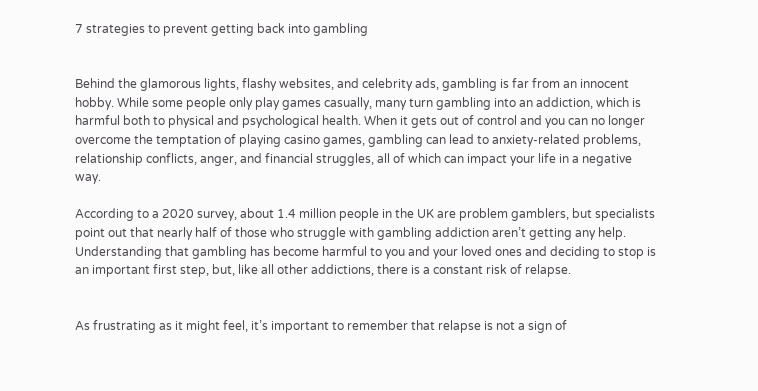7 strategies to prevent getting back into gambling


Behind the glamorous lights, flashy websites, and celebrity ads, gambling is far from an innocent hobby. While some people only play games casually, many turn gambling into an addiction, which is harmful both to physical and psychological health. When it gets out of control and you can no longer overcome the temptation of playing casino games, gambling can lead to anxiety-related problems, relationship conflicts, anger, and financial struggles, all of which can impact your life in a negative way.

According to a 2020 survey, about 1.4 million people in the UK are problem gamblers, but specialists point out that nearly half of those who struggle with gambling addiction aren’t getting any help. Understanding that gambling has become harmful to you and your loved ones and deciding to stop is an important first step, but, like all other addictions, there is a constant risk of relapse.


As frustrating as it might feel, it’s important to remember that relapse is not a sign of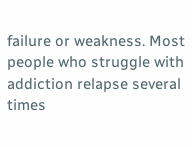failure or weakness. Most people who struggle with addiction relapse several times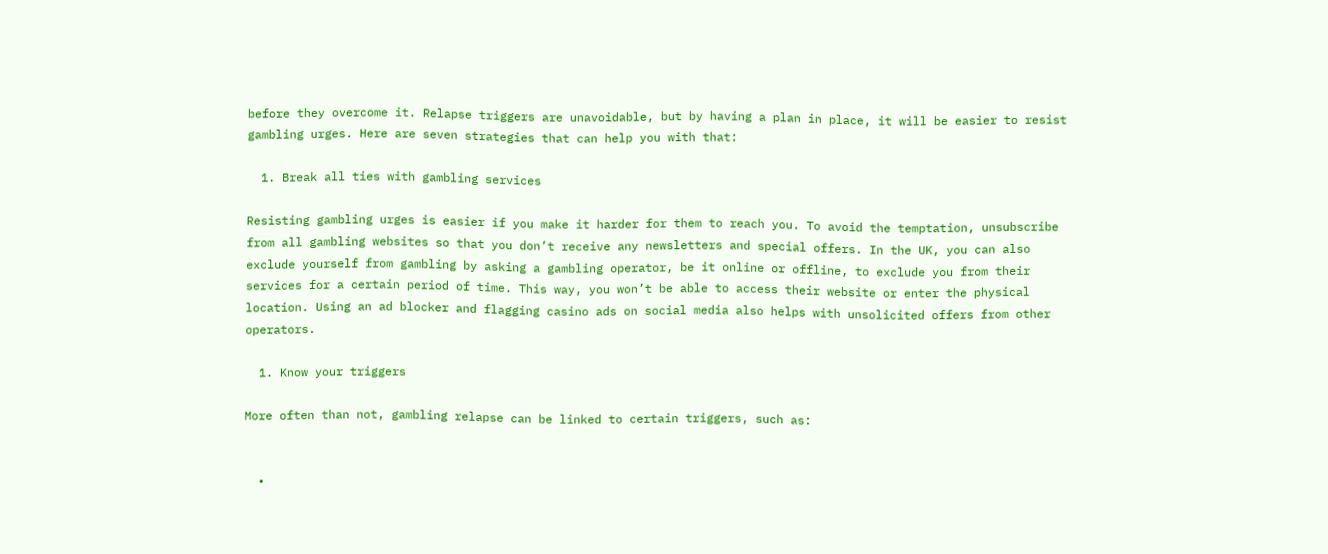before they overcome it. Relapse triggers are unavoidable, but by having a plan in place, it will be easier to resist gambling urges. Here are seven strategies that can help you with that:

  1. Break all ties with gambling services

Resisting gambling urges is easier if you make it harder for them to reach you. To avoid the temptation, unsubscribe from all gambling websites so that you don’t receive any newsletters and special offers. In the UK, you can also exclude yourself from gambling by asking a gambling operator, be it online or offline, to exclude you from their services for a certain period of time. This way, you won’t be able to access their website or enter the physical location. Using an ad blocker and flagging casino ads on social media also helps with unsolicited offers from other operators.

  1. Know your triggers

More often than not, gambling relapse can be linked to certain triggers, such as:


  •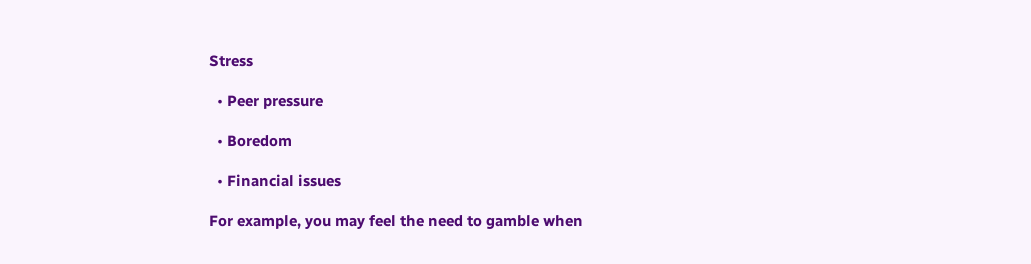Stress

  • Peer pressure

  • Boredom

  • Financial issues

For example, you may feel the need to gamble when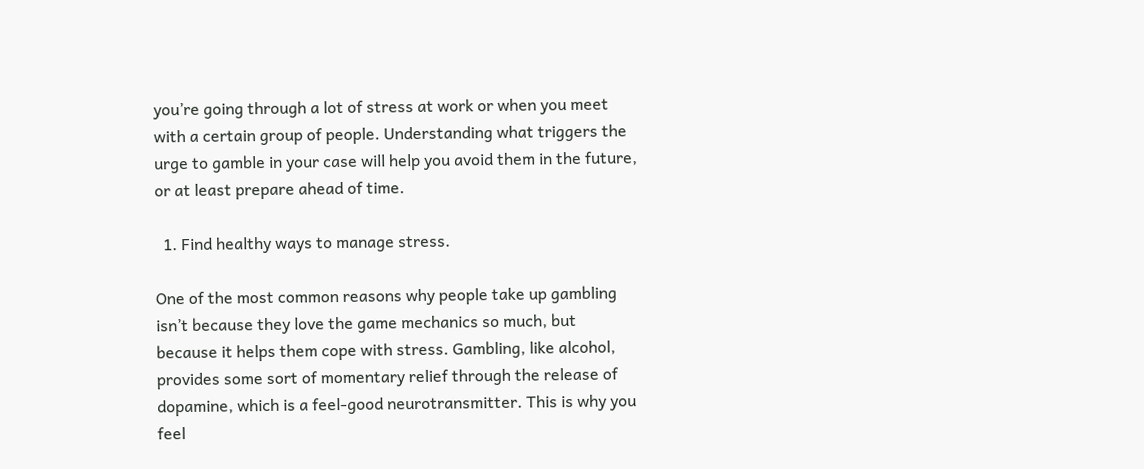you’re going through a lot of stress at work or when you meet with a certain group of people. Understanding what triggers the urge to gamble in your case will help you avoid them in the future, or at least prepare ahead of time.

  1. Find healthy ways to manage stress.

One of the most common reasons why people take up gambling isn’t because they love the game mechanics so much, but because it helps them cope with stress. Gambling, like alcohol, provides some sort of momentary relief through the release of dopamine, which is a feel-good neurotransmitter. This is why you feel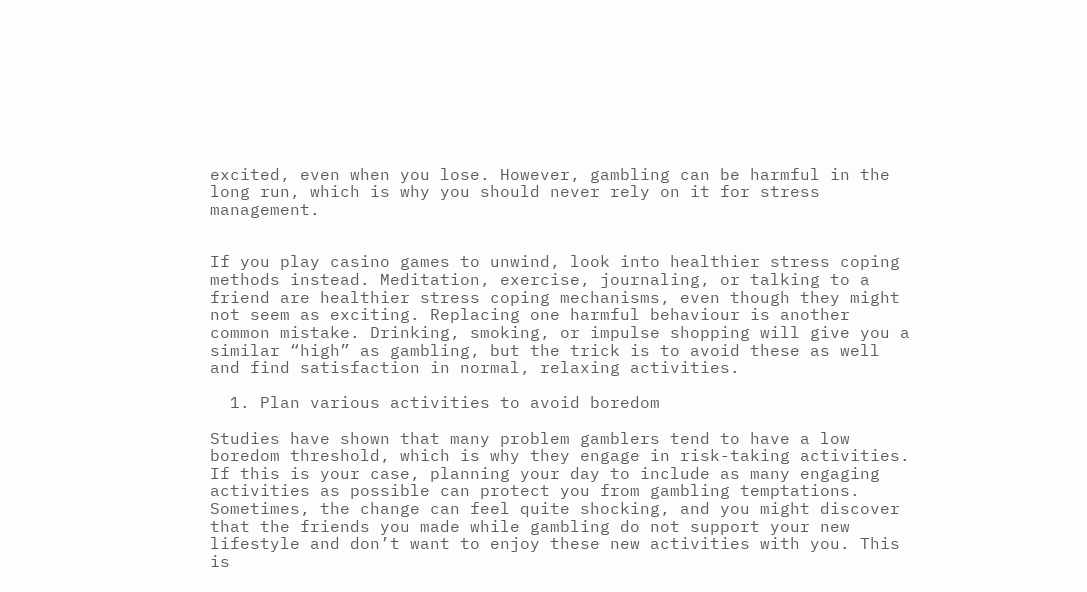excited, even when you lose. However, gambling can be harmful in the long run, which is why you should never rely on it for stress management.


If you play casino games to unwind, look into healthier stress coping methods instead. Meditation, exercise, journaling, or talking to a friend are healthier stress coping mechanisms, even though they might not seem as exciting. Replacing one harmful behaviour is another common mistake. Drinking, smoking, or impulse shopping will give you a similar “high” as gambling, but the trick is to avoid these as well and find satisfaction in normal, relaxing activities.

  1. Plan various activities to avoid boredom

Studies have shown that many problem gamblers tend to have a low boredom threshold, which is why they engage in risk-taking activities. If this is your case, planning your day to include as many engaging activities as possible can protect you from gambling temptations. Sometimes, the change can feel quite shocking, and you might discover that the friends you made while gambling do not support your new lifestyle and don’t want to enjoy these new activities with you. This is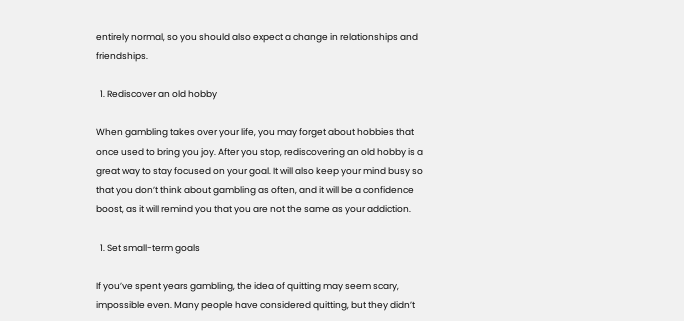entirely normal, so you should also expect a change in relationships and friendships.

  1. Rediscover an old hobby

When gambling takes over your life, you may forget about hobbies that once used to bring you joy. After you stop, rediscovering an old hobby is a great way to stay focused on your goal. It will also keep your mind busy so that you don’t think about gambling as often, and it will be a confidence boost, as it will remind you that you are not the same as your addiction.

  1. Set small-term goals

If you’ve spent years gambling, the idea of quitting may seem scary, impossible even. Many people have considered quitting, but they didn’t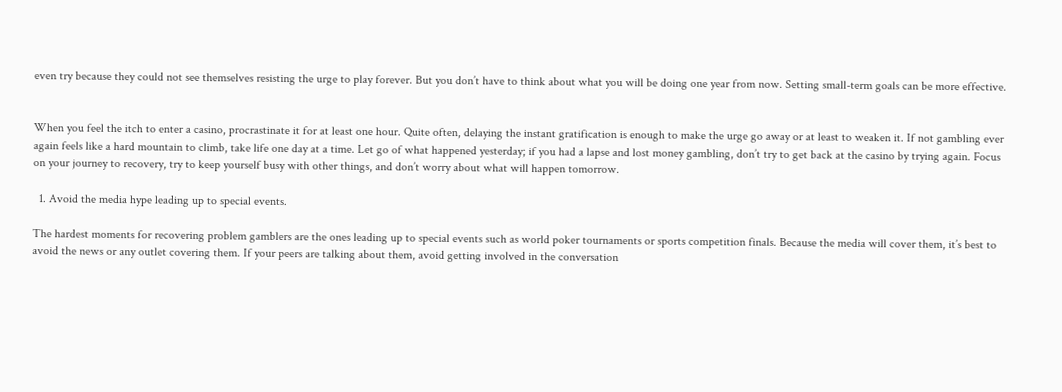even try because they could not see themselves resisting the urge to play forever. But you don’t have to think about what you will be doing one year from now. Setting small-term goals can be more effective.


When you feel the itch to enter a casino, procrastinate it for at least one hour. Quite often, delaying the instant gratification is enough to make the urge go away or at least to weaken it. If not gambling ever again feels like a hard mountain to climb, take life one day at a time. Let go of what happened yesterday; if you had a lapse and lost money gambling, don’t try to get back at the casino by trying again. Focus on your journey to recovery, try to keep yourself busy with other things, and don’t worry about what will happen tomorrow.

  1. Avoid the media hype leading up to special events.

The hardest moments for recovering problem gamblers are the ones leading up to special events such as world poker tournaments or sports competition finals. Because the media will cover them, it’s best to avoid the news or any outlet covering them. If your peers are talking about them, avoid getting involved in the conversation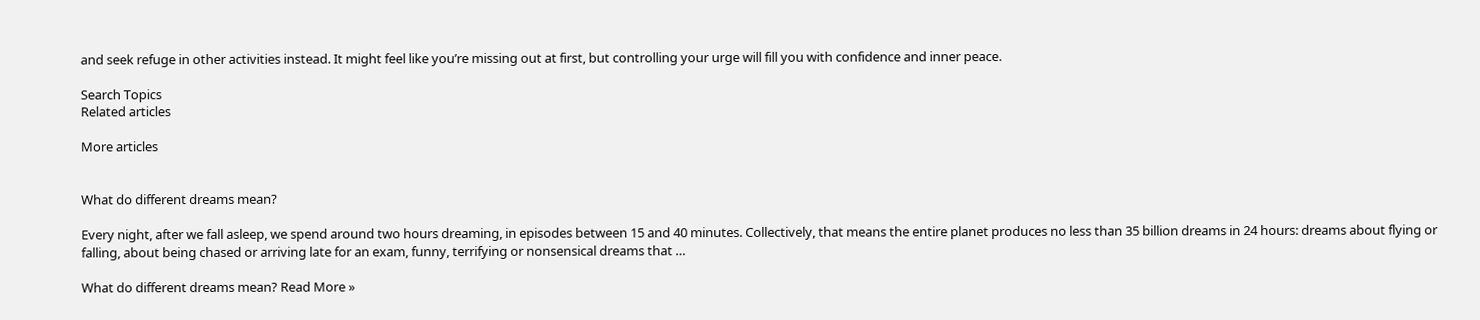and seek refuge in other activities instead. It might feel like you’re missing out at first, but controlling your urge will fill you with confidence and inner peace.

Search Topics
Related articles

More articles


What do different dreams mean?

Every night, after we fall asleep, we spend around two hours dreaming, in episodes between 15 and 40 minutes. Collectively, that means the entire planet produces no less than 35 billion dreams in 24 hours: dreams about flying or falling, about being chased or arriving late for an exam, funny, terrifying or nonsensical dreams that …

What do different dreams mean? Read More »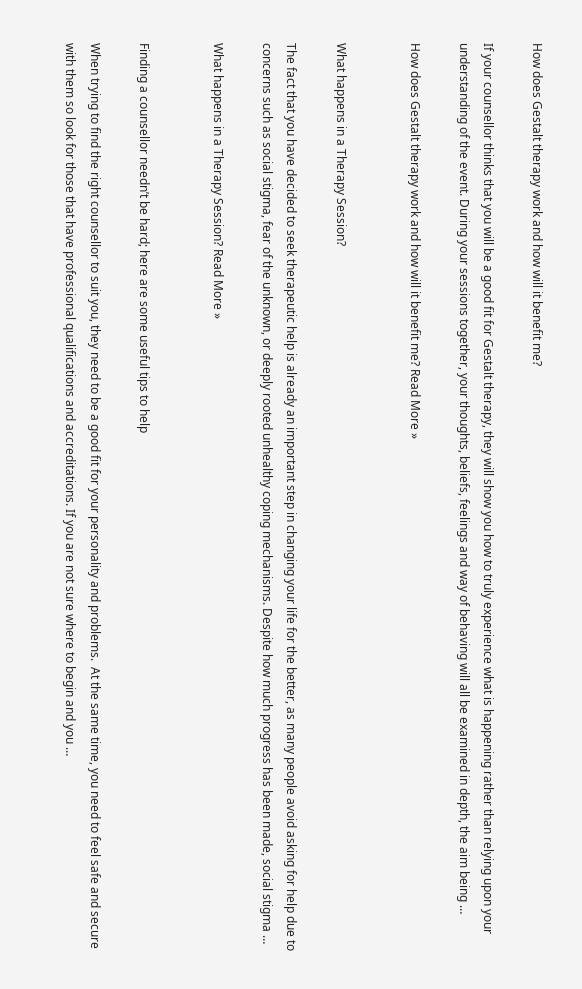How does Gestalt therapy work and how will it benefit me?

If your counsellor thinks that you will be a good fit for Gestalt therapy, they will show you how to truly experience what is happening rather than relying upon your understanding of the event. During your sessions together, your thoughts, beliefs, feelings and way of behaving will all be examined in depth, the aim being …

How does Gestalt therapy work and how will it benefit me? Read More »


What happens in a Therapy Session?

The fact that you have decided to seek therapeutic help is already an important step in changing your life for the better, as many people avoid asking for help due to concerns such as social stigma, fear of the unknown, or deeply rooted unhealthy coping mechanisms. Despite how much progress has been made, social stigma …

What happens in a Therapy Session? Read More »


Finding a counsellor needn’t be hard; here are some useful tips to help

When trying to find the right counsellor to suit you, they need to be a good fit for your personality and problems.  At the same time, you need to feel safe and secure with them so look for those that have professional qualifications and accreditations. If you are not sure where to begin and you …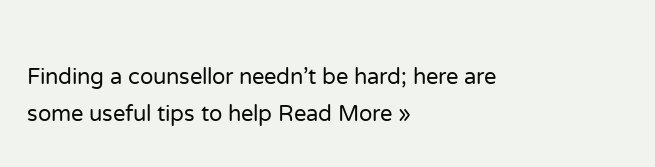Finding a counsellor needn’t be hard; here are some useful tips to help Read More »